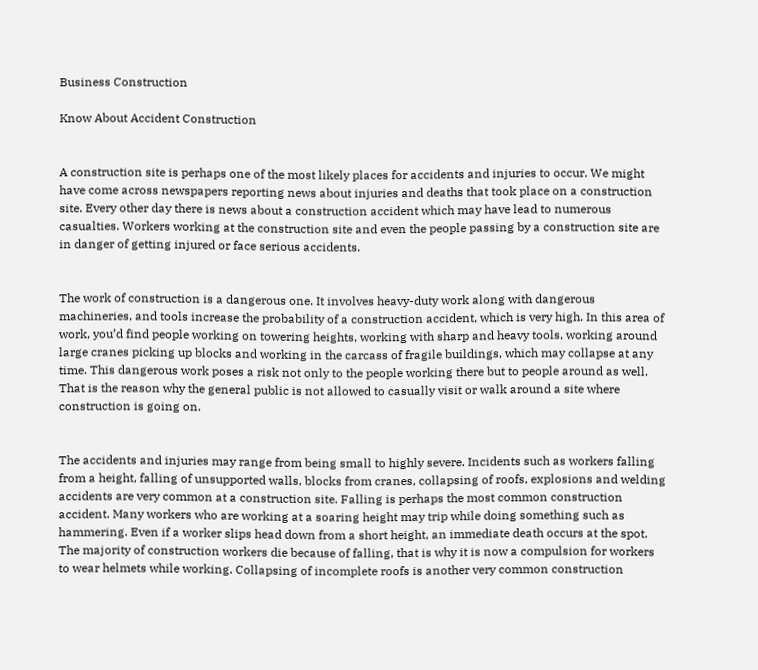Business Construction

Know About Accident Construction


A construction site is perhaps one of the most likely places for accidents and injuries to occur. We might have come across newspapers reporting news about injuries and deaths that took place on a construction site. Every other day there is news about a construction accident which may have lead to numerous casualties. Workers working at the construction site and even the people passing by a construction site are in danger of getting injured or face serious accidents.


The work of construction is a dangerous one. It involves heavy-duty work along with dangerous machineries, and tools increase the probability of a construction accident, which is very high. In this area of work, you’d find people working on towering heights, working with sharp and heavy tools, working around large cranes picking up blocks and working in the carcass of fragile buildings, which may collapse at any time. This dangerous work poses a risk not only to the people working there but to people around as well. That is the reason why the general public is not allowed to casually visit or walk around a site where construction is going on.


The accidents and injuries may range from being small to highly severe. Incidents such as workers falling from a height, falling of unsupported walls, blocks from cranes, collapsing of roofs, explosions and welding accidents are very common at a construction site. Falling is perhaps the most common construction accident. Many workers who are working at a soaring height may trip while doing something such as hammering. Even if a worker slips head down from a short height, an immediate death occurs at the spot. The majority of construction workers die because of falling, that is why it is now a compulsion for workers to wear helmets while working. Collapsing of incomplete roofs is another very common construction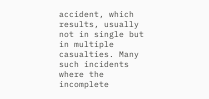accident, which results, usually not in single but in multiple casualties. Many such incidents where the incomplete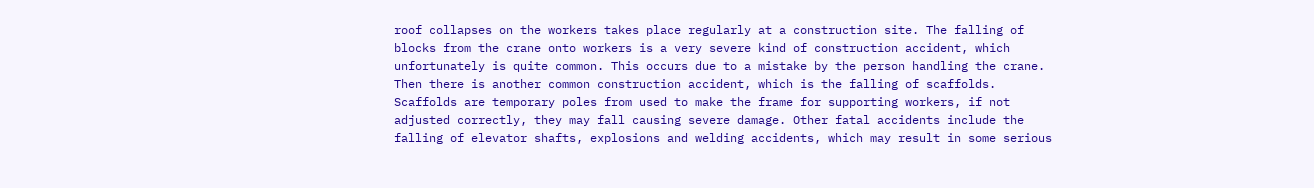roof collapses on the workers takes place regularly at a construction site. The falling of blocks from the crane onto workers is a very severe kind of construction accident, which unfortunately is quite common. This occurs due to a mistake by the person handling the crane. Then there is another common construction accident, which is the falling of scaffolds. Scaffolds are temporary poles from used to make the frame for supporting workers, if not adjusted correctly, they may fall causing severe damage. Other fatal accidents include the falling of elevator shafts, explosions and welding accidents, which may result in some serious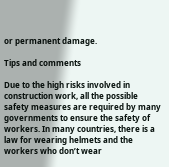or permanent damage.

Tips and comments

Due to the high risks involved in construction work, all the possible safety measures are required by many governments to ensure the safety of workers. In many countries, there is a law for wearing helmets and the workers who don’t wear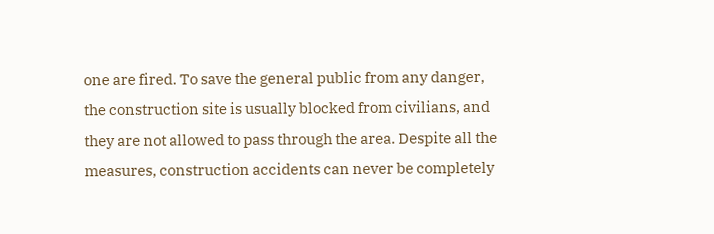one are fired. To save the general public from any danger, the construction site is usually blocked from civilians, and they are not allowed to pass through the area. Despite all the measures, construction accidents can never be completely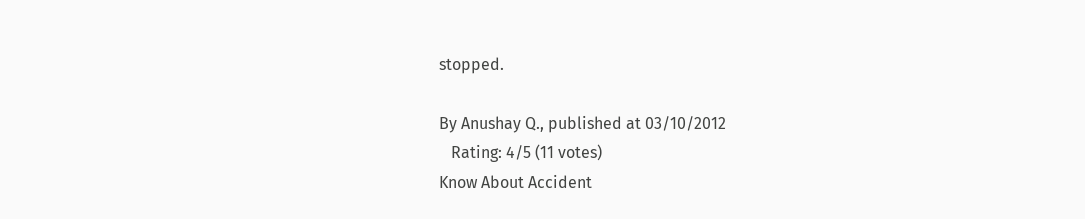stopped.

By Anushay Q., published at 03/10/2012
   Rating: 4/5 (11 votes)
Know About Accident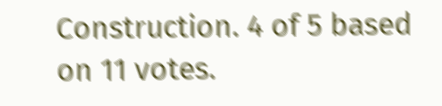Construction. 4 of 5 based on 11 votes.